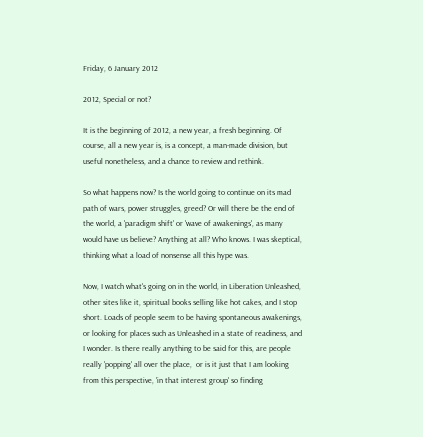Friday, 6 January 2012

2012, Special or not?

It is the beginning of 2012, a new year, a fresh beginning. Of course, all a new year is, is a concept, a man-made division, but useful nonetheless, and a chance to review and rethink.

So what happens now? Is the world going to continue on its mad path of wars, power struggles, greed? Or will there be the end of the world, a 'paradigm shift' or 'wave of awakenings', as many would have us believe? Anything at all? Who knows. I was skeptical, thinking what a load of nonsense all this hype was.

Now, I watch what's going on in the world, in Liberation Unleashed, other sites like it, spiritual books selling like hot cakes, and I stop short. Loads of people seem to be having spontaneous awakenings, or looking for places such as Unleashed in a state of readiness, and I wonder. Is there really anything to be said for this, are people really 'popping' all over the place,  or is it just that I am looking from this perspective, 'in that interest group' so finding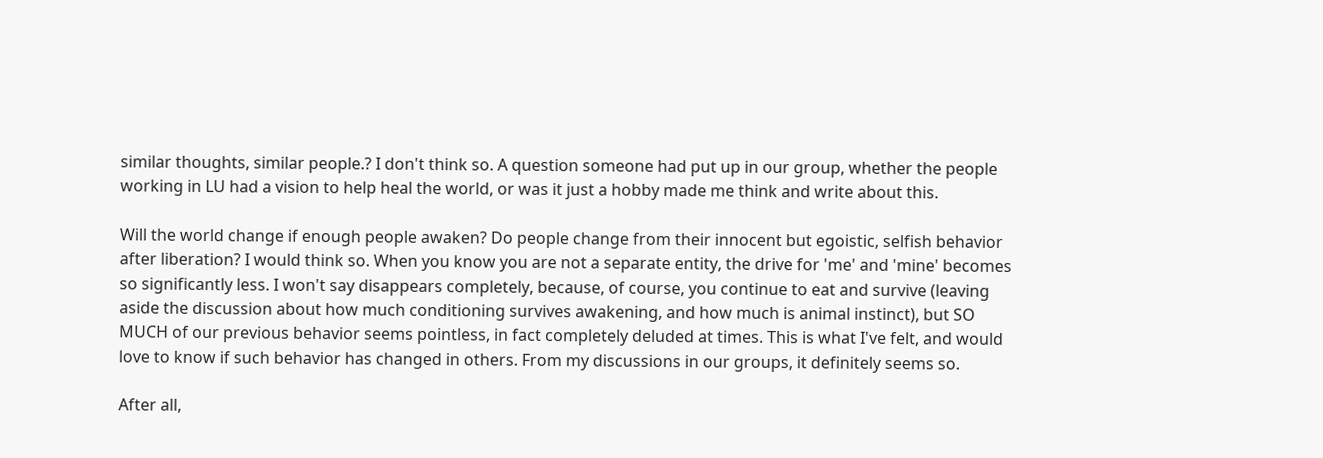similar thoughts, similar people.? I don't think so. A question someone had put up in our group, whether the people working in LU had a vision to help heal the world, or was it just a hobby made me think and write about this.

Will the world change if enough people awaken? Do people change from their innocent but egoistic, selfish behavior after liberation? I would think so. When you know you are not a separate entity, the drive for 'me' and 'mine' becomes so significantly less. I won't say disappears completely, because, of course, you continue to eat and survive (leaving aside the discussion about how much conditioning survives awakening, and how much is animal instinct), but SO MUCH of our previous behavior seems pointless, in fact completely deluded at times. This is what I've felt, and would love to know if such behavior has changed in others. From my discussions in our groups, it definitely seems so.

After all,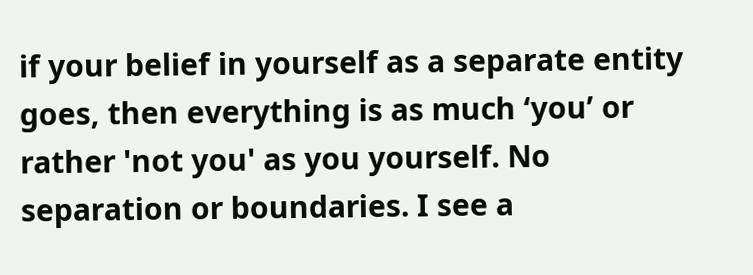if your belief in yourself as a separate entity goes, then everything is as much ‘you’ or rather 'not you' as you yourself. No separation or boundaries. I see a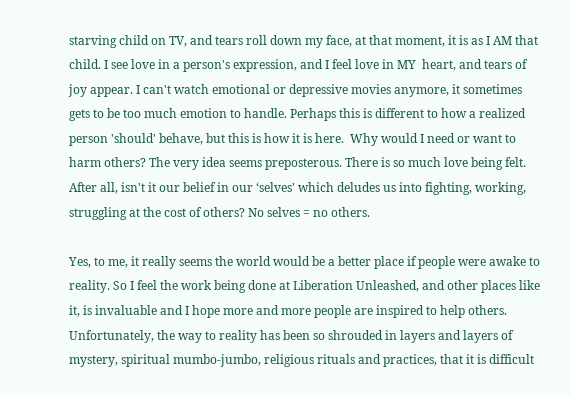starving child on TV, and tears roll down my face, at that moment, it is as I AM that child. I see love in a person's expression, and I feel love in MY  heart, and tears of joy appear. I can't watch emotional or depressive movies anymore, it sometimes gets to be too much emotion to handle. Perhaps this is different to how a realized person 'should' behave, but this is how it is here.  Why would I need or want to harm others? The very idea seems preposterous. There is so much love being felt.  After all, isn't it our belief in our ‘selves' which deludes us into fighting, working, struggling at the cost of others? No selves = no others.

Yes, to me, it really seems the world would be a better place if people were awake to reality. So I feel the work being done at Liberation Unleashed, and other places like it, is invaluable and I hope more and more people are inspired to help others. Unfortunately, the way to reality has been so shrouded in layers and layers of mystery, spiritual mumbo-jumbo, religious rituals and practices, that it is difficult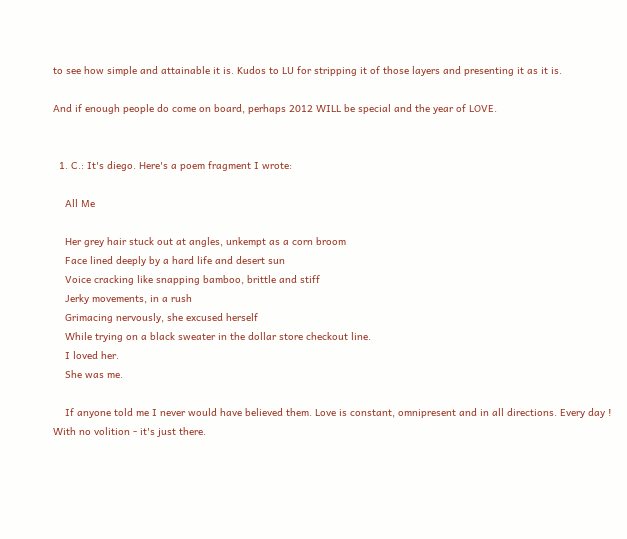to see how simple and attainable it is. Kudos to LU for stripping it of those layers and presenting it as it is.

And if enough people do come on board, perhaps 2012 WILL be special and the year of LOVE.


  1. C.: It's diego. Here's a poem fragment I wrote:

    All Me

    Her grey hair stuck out at angles, unkempt as a corn broom
    Face lined deeply by a hard life and desert sun
    Voice cracking like snapping bamboo, brittle and stiff
    Jerky movements, in a rush
    Grimacing nervously, she excused herself
    While trying on a black sweater in the dollar store checkout line.
    I loved her.
    She was me.

    If anyone told me I never would have believed them. Love is constant, omnipresent and in all directions. Every day ! With no volition - it's just there.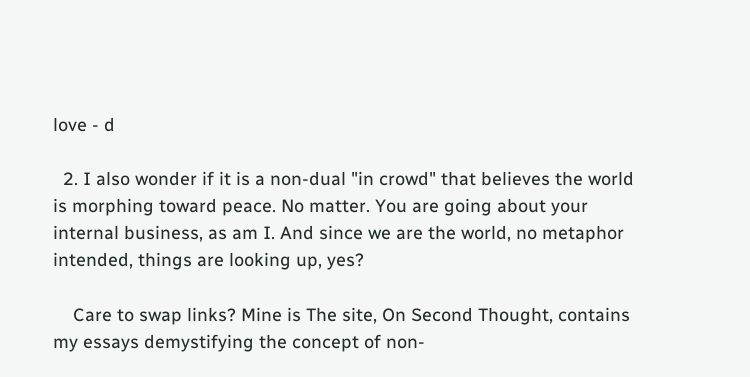love - d

  2. I also wonder if it is a non-dual "in crowd" that believes the world is morphing toward peace. No matter. You are going about your internal business, as am I. And since we are the world, no metaphor intended, things are looking up, yes?

    Care to swap links? Mine is The site, On Second Thought, contains my essays demystifying the concept of non-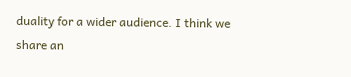duality for a wider audience. I think we share an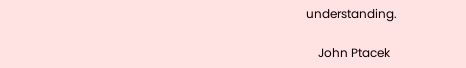understanding.

    John Ptacek